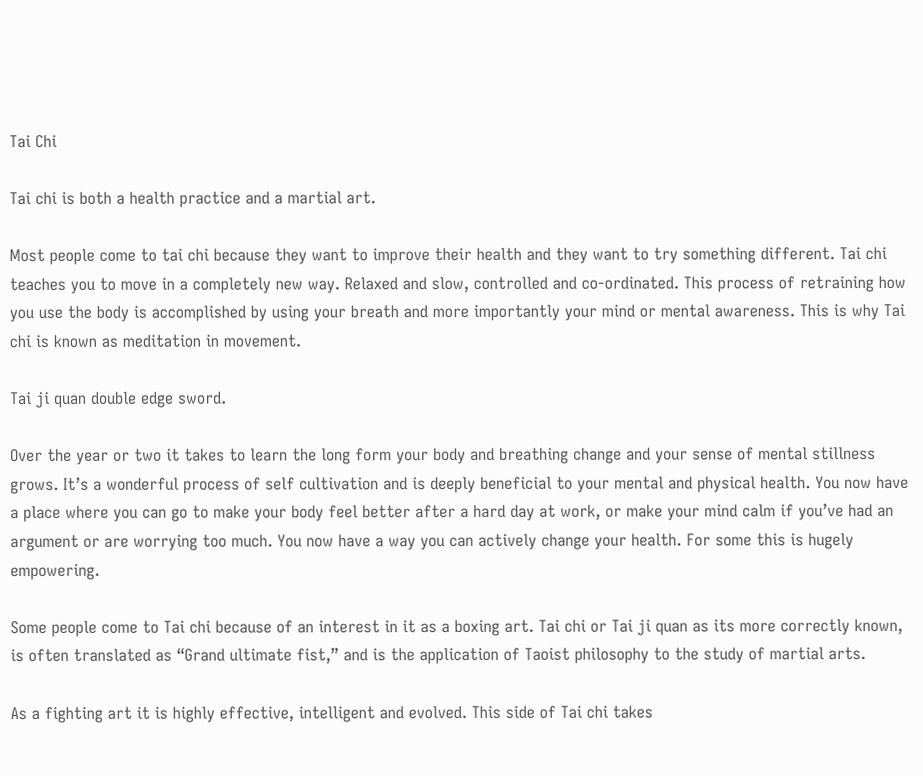Tai Chi

Tai chi is both a health practice and a martial art.

Most people come to tai chi because they want to improve their health and they want to try something different. Tai chi teaches you to move in a completely new way. Relaxed and slow, controlled and co-ordinated. This process of retraining how you use the body is accomplished by using your breath and more importantly your mind or mental awareness. This is why Tai chi is known as meditation in movement.

Tai ji quan double edge sword.

Over the year or two it takes to learn the long form your body and breathing change and your sense of mental stillness grows. It’s a wonderful process of self cultivation and is deeply beneficial to your mental and physical health. You now have a place where you can go to make your body feel better after a hard day at work, or make your mind calm if you’ve had an argument or are worrying too much. You now have a way you can actively change your health. For some this is hugely empowering.

Some people come to Tai chi because of an interest in it as a boxing art. Tai chi or Tai ji quan as its more correctly known, is often translated as “Grand ultimate fist,” and is the application of Taoist philosophy to the study of martial arts.

As a fighting art it is highly effective, intelligent and evolved. This side of Tai chi takes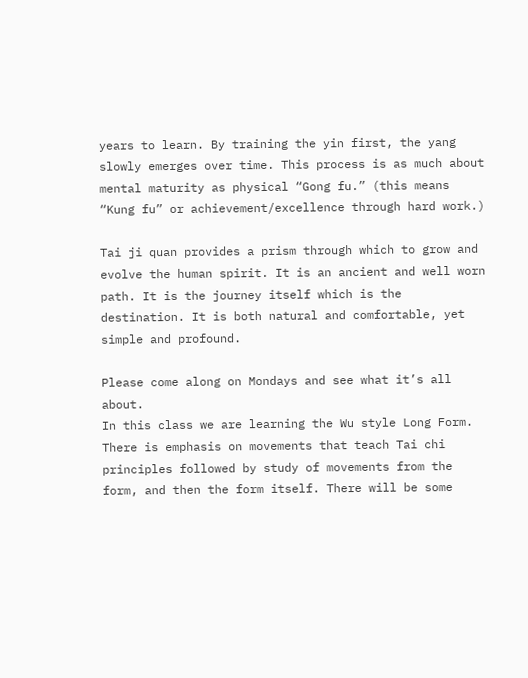years to learn. By training the yin first, the yang slowly emerges over time. This process is as much about mental maturity as physical “Gong fu.” (this means “Kung fu” or achievement/excellence through hard work.)

Tai ji quan provides a prism through which to grow and evolve the human spirit. It is an ancient and well worn path. It is the journey itself which is the destination. It is both natural and comfortable, yet simple and profound.

Please come along on Mondays and see what it’s all about.
In this class we are learning the Wu style Long Form. There is emphasis on movements that teach Tai chi principles followed by study of movements from the form, and then the form itself. There will be some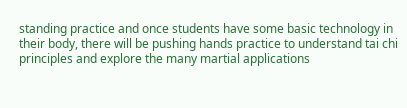standing practice and once students have some basic technology in their body, there will be pushing hands practice to understand tai chi principles and explore the many martial applications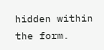hidden within the form.